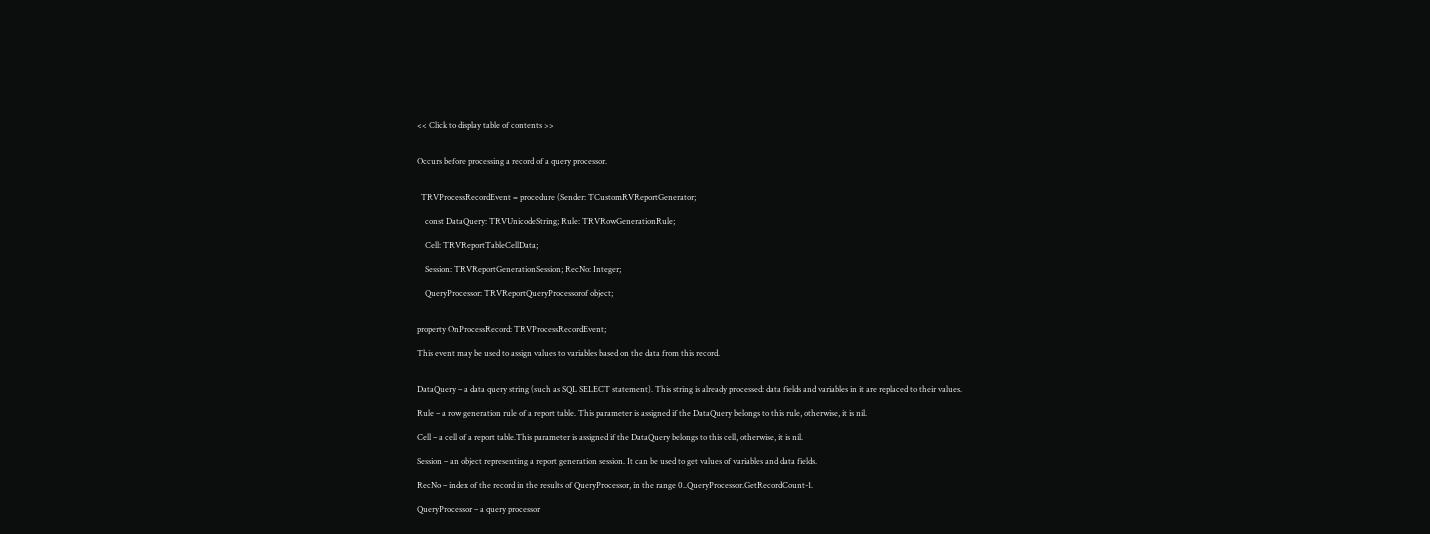<< Click to display table of contents >>


Occurs before processing a record of a query processor.


  TRVProcessRecordEvent = procedure (Sender: TCustomRVReportGenerator;

    const DataQuery: TRVUnicodeString; Rule: TRVRowGenerationRule;

    Cell: TRVReportTableCellData;

    Session: TRVReportGenerationSession; RecNo: Integer;

    QueryProcessor: TRVReportQueryProcessorof object;


property OnProcessRecord: TRVProcessRecordEvent;

This event may be used to assign values to variables based on the data from this record.


DataQuery – a data query string (such as SQL SELECT statement). This string is already processed: data fields and variables in it are replaced to their values.

Rule – a row generation rule of a report table. This parameter is assigned if the DataQuery belongs to this rule, otherwise, it is nil.

Cell – a cell of a report table.This parameter is assigned if the DataQuery belongs to this cell, otherwise, it is nil.

Session – an object representing a report generation session. It can be used to get values of variables and data fields.

RecNo – index of the record in the results of QueryProcessor, in the range 0..QueryProcessor.GetRecordCount-1.

QueryProcessor – a query processor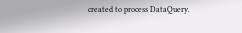created to process DataQuery.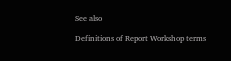See also

Definitions of Report Workshop terms